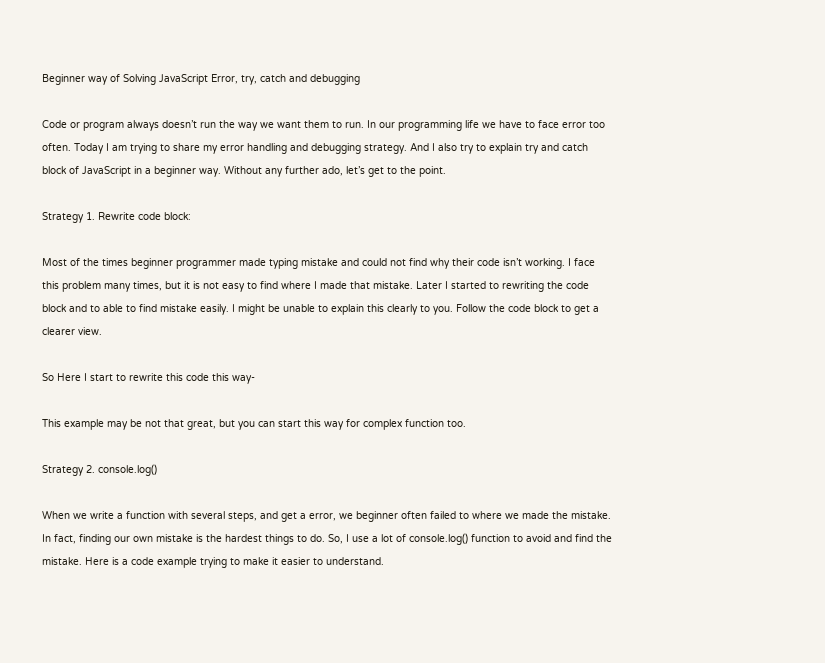Beginner way of Solving JavaScript Error, try, catch and debugging

Code or program always doesn’t run the way we want them to run. In our programming life we have to face error too often. Today I am trying to share my error handling and debugging strategy. And I also try to explain try and catch block of JavaScript in a beginner way. Without any further ado, let’s get to the point.

Strategy 1. Rewrite code block:

Most of the times beginner programmer made typing mistake and could not find why their code isn’t working. I face this problem many times, but it is not easy to find where I made that mistake. Later I started to rewriting the code block and to able to find mistake easily. I might be unable to explain this clearly to you. Follow the code block to get a clearer view.

So Here I start to rewrite this code this way-

This example may be not that great, but you can start this way for complex function too.

Strategy 2. console.log()

When we write a function with several steps, and get a error, we beginner often failed to where we made the mistake. In fact, finding our own mistake is the hardest things to do. So, I use a lot of console.log() function to avoid and find the mistake. Here is a code example trying to make it easier to understand.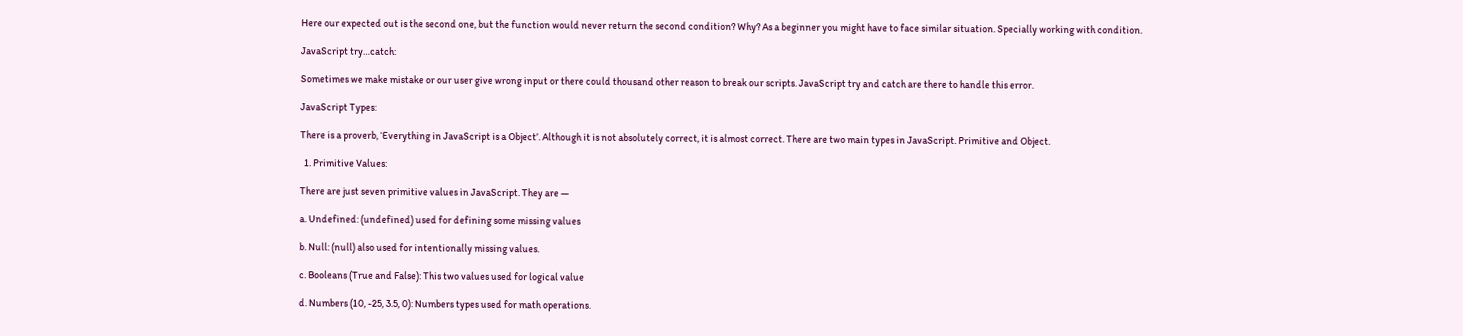Here our expected out is the second one, but the function would never return the second condition? Why? As a beginner you might have to face similar situation. Specially working with condition.

JavaScript try…catch:

Sometimes we make mistake or our user give wrong input or there could thousand other reason to break our scripts. JavaScript try and catch are there to handle this error.

JavaScript Types:

There is a proverb, ‘Everything in JavaScript is a Object’. Although it is not absolutely correct, it is almost correct. There are two main types in JavaScript. Primitive and Object.

  1. Primitive Values:

There are just seven primitive values in JavaScript. They are —

a. Undefined: (undefined) used for defining some missing values

b. Null: (null) also used for intentionally missing values.

c. Booleans (True and False): This two values used for logical value

d. Numbers (10, -25, 3.5, 0): Numbers types used for math operations.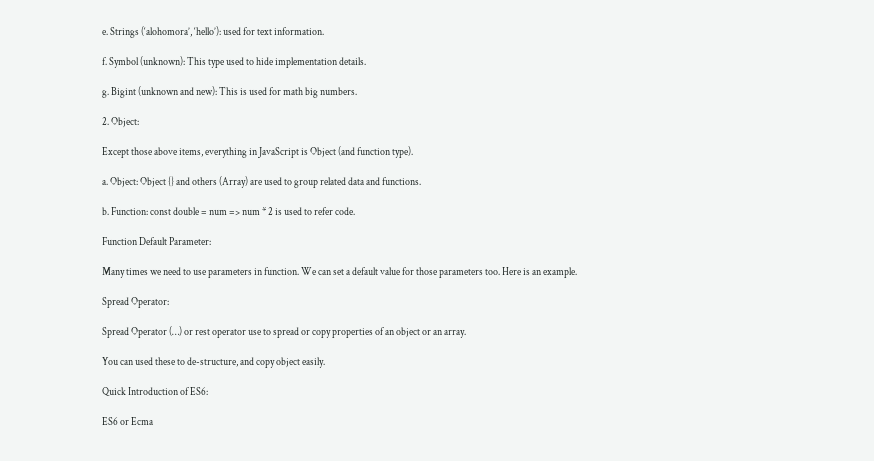e. Strings (‘alohomora’, ‘hello’): used for text information.

f. Symbol (unknown): This type used to hide implementation details.

g. Bigint (unknown and new): This is used for math big numbers.

2. Object:

Except those above items, everything in JavaScript is Object (and function type).

a. Object: Object {} and others (Array) are used to group related data and functions.

b. Function: const double = num => num * 2 is used to refer code.

Function Default Parameter:

Many times we need to use parameters in function. We can set a default value for those parameters too. Here is an example.

Spread Operator:

Spread Operator (…) or rest operator use to spread or copy properties of an object or an array.

You can used these to de-structure, and copy object easily.

Quick Introduction of ES6:

ES6 or Ecma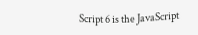Script 6 is the JavaScript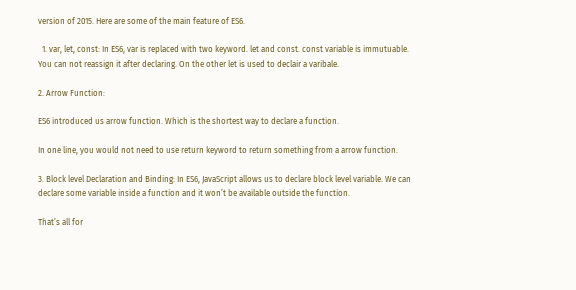version of 2015. Here are some of the main feature of ES6.

  1. var, let, const: In ES6, var is replaced with two keyword. let and const. const variable is immutuable. You can not reassign it after declaring. On the other let is used to declair a varibale.

2. Arrow Function:

ES6 introduced us arrow function. Which is the shortest way to declare a function.

In one line, you would not need to use return keyword to return something from a arrow function.

3. Block level Declaration and Binding: In ES6, JavaScript allows us to declare block level variable. We can declare some variable inside a function and it won’t be available outside the function.

That’s all for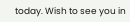today. Wish to see you in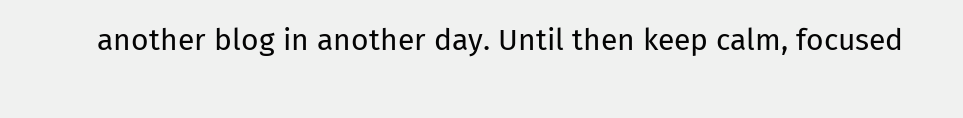another blog in another day. Until then keep calm, focused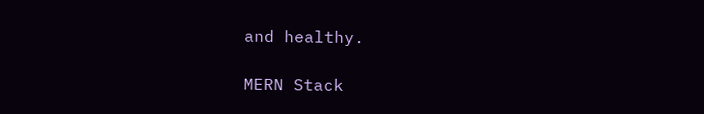and healthy.

MERN Stack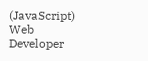(JavaScript) Web Developer